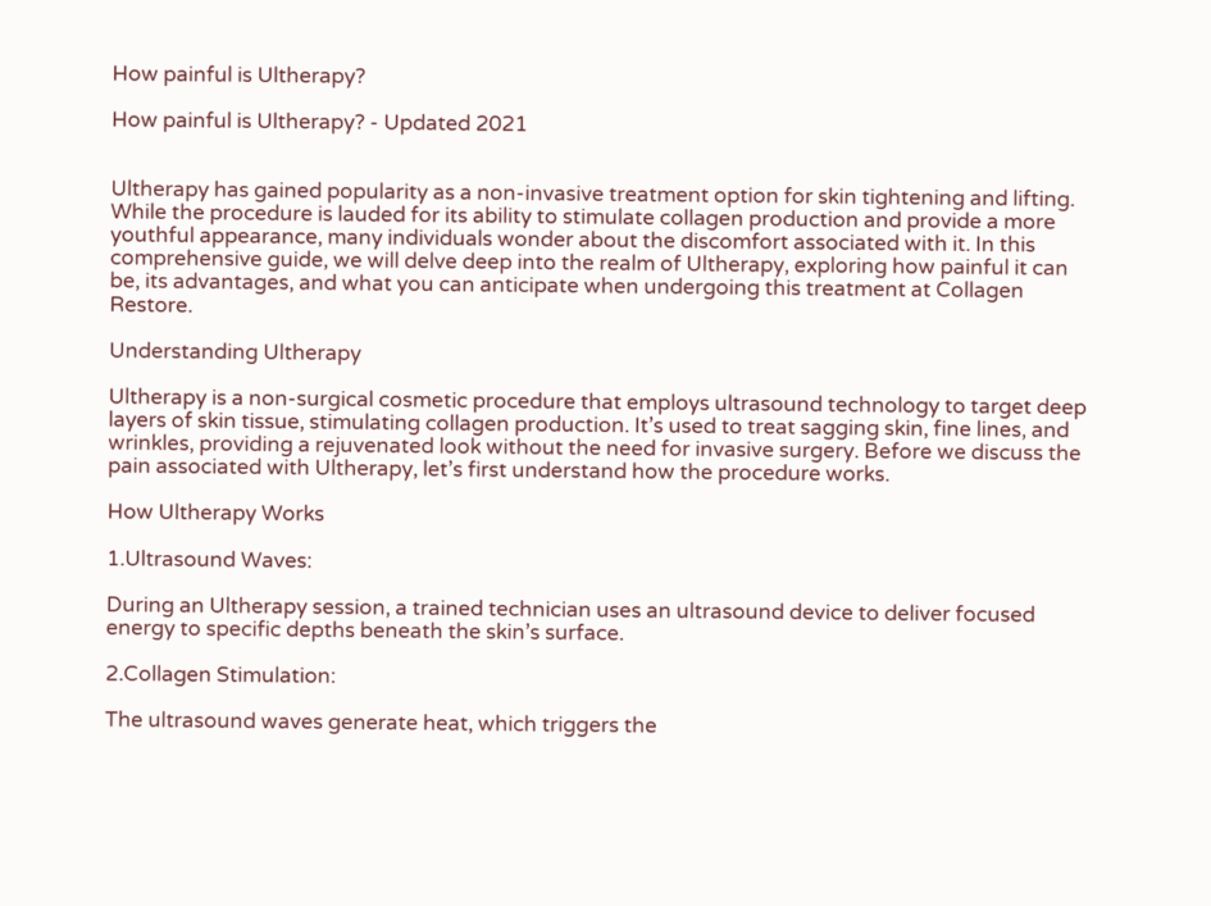How painful is Ultherapy?

How painful is Ultherapy? - Updated 2021


Ultherapy has gained popularity as a non-invasive treatment option for skin tightening and lifting. While the procedure is lauded for its ability to stimulate collagen production and provide a more youthful appearance, many individuals wonder about the discomfort associated with it. In this comprehensive guide, we will delve deep into the realm of Ultherapy, exploring how painful it can be, its advantages, and what you can anticipate when undergoing this treatment at Collagen Restore.

Understanding Ultherapy

Ultherapy is a non-surgical cosmetic procedure that employs ultrasound technology to target deep layers of skin tissue, stimulating collagen production. It’s used to treat sagging skin, fine lines, and wrinkles, providing a rejuvenated look without the need for invasive surgery. Before we discuss the pain associated with Ultherapy, let’s first understand how the procedure works.

How Ultherapy Works

1.Ultrasound Waves:

During an Ultherapy session, a trained technician uses an ultrasound device to deliver focused energy to specific depths beneath the skin’s surface.

2.Collagen Stimulation:

The ultrasound waves generate heat, which triggers the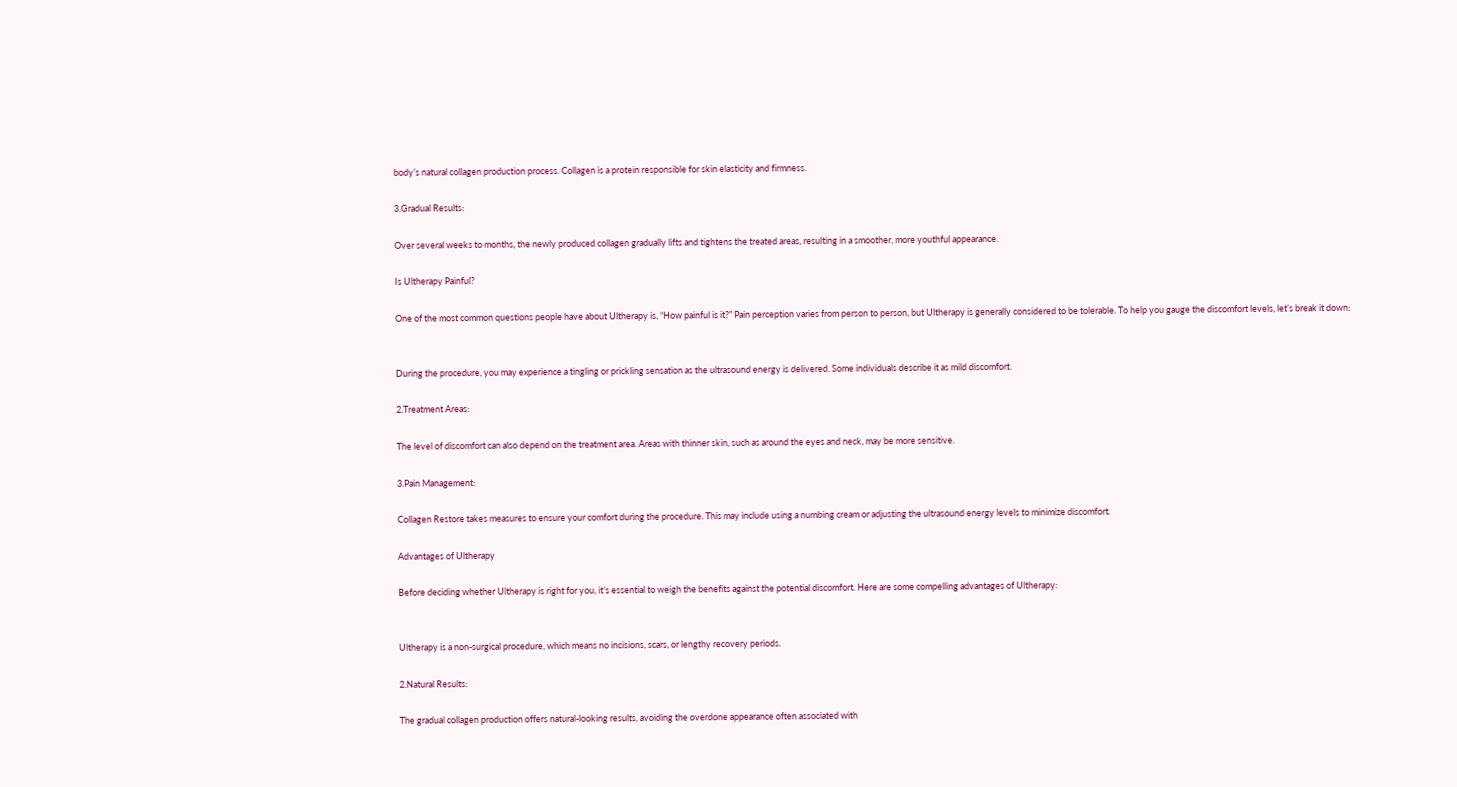body’s natural collagen production process. Collagen is a protein responsible for skin elasticity and firmness.

3.Gradual Results:

Over several weeks to months, the newly produced collagen gradually lifts and tightens the treated areas, resulting in a smoother, more youthful appearance.

Is Ultherapy Painful?

One of the most common questions people have about Ultherapy is, “How painful is it?” Pain perception varies from person to person, but Ultherapy is generally considered to be tolerable. To help you gauge the discomfort levels, let’s break it down:


During the procedure, you may experience a tingling or prickling sensation as the ultrasound energy is delivered. Some individuals describe it as mild discomfort.

2.Treatment Areas:

The level of discomfort can also depend on the treatment area. Areas with thinner skin, such as around the eyes and neck, may be more sensitive.

3.Pain Management:

Collagen Restore takes measures to ensure your comfort during the procedure. This may include using a numbing cream or adjusting the ultrasound energy levels to minimize discomfort.

Advantages of Ultherapy

Before deciding whether Ultherapy is right for you, it’s essential to weigh the benefits against the potential discomfort. Here are some compelling advantages of Ultherapy:


Ultherapy is a non-surgical procedure, which means no incisions, scars, or lengthy recovery periods.

2.Natural Results:

The gradual collagen production offers natural-looking results, avoiding the overdone appearance often associated with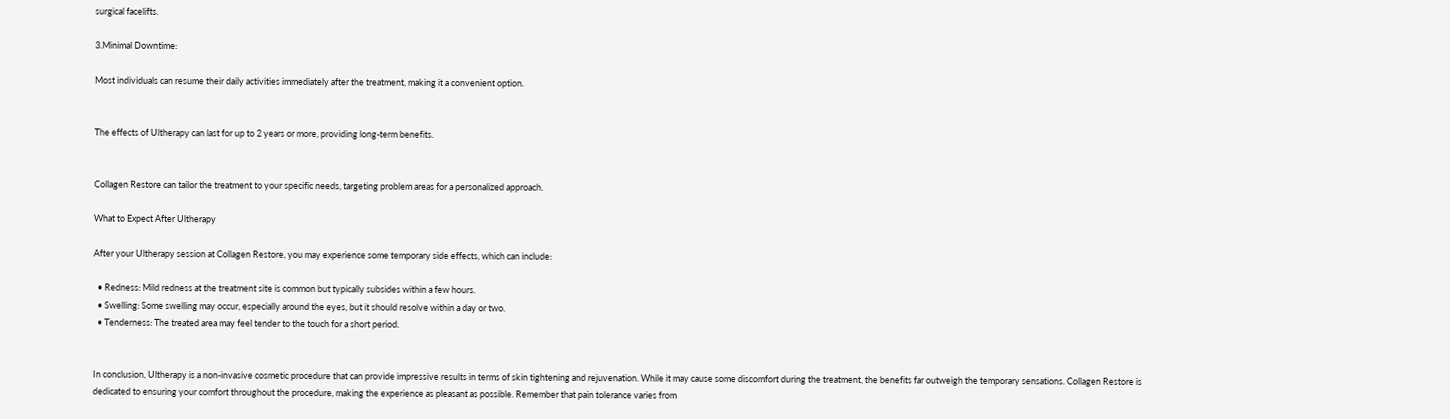surgical facelifts.

3.Minimal Downtime:

Most individuals can resume their daily activities immediately after the treatment, making it a convenient option.


The effects of Ultherapy can last for up to 2 years or more, providing long-term benefits.


Collagen Restore can tailor the treatment to your specific needs, targeting problem areas for a personalized approach.

What to Expect After Ultherapy

After your Ultherapy session at Collagen Restore, you may experience some temporary side effects, which can include:

  • Redness: Mild redness at the treatment site is common but typically subsides within a few hours.
  • Swelling: Some swelling may occur, especially around the eyes, but it should resolve within a day or two.
  • Tenderness: The treated area may feel tender to the touch for a short period.


In conclusion, Ultherapy is a non-invasive cosmetic procedure that can provide impressive results in terms of skin tightening and rejuvenation. While it may cause some discomfort during the treatment, the benefits far outweigh the temporary sensations. Collagen Restore is dedicated to ensuring your comfort throughout the procedure, making the experience as pleasant as possible. Remember that pain tolerance varies from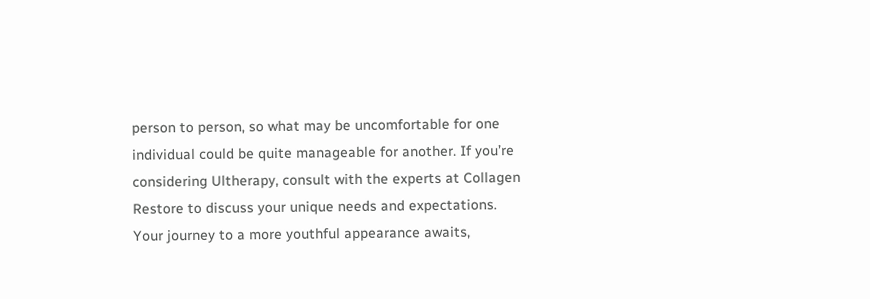person to person, so what may be uncomfortable for one individual could be quite manageable for another. If you’re considering Ultherapy, consult with the experts at Collagen Restore to discuss your unique needs and expectations. Your journey to a more youthful appearance awaits,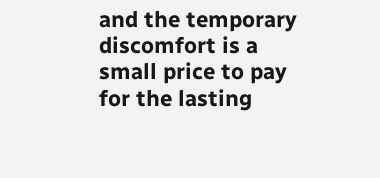and the temporary discomfort is a small price to pay for the lasting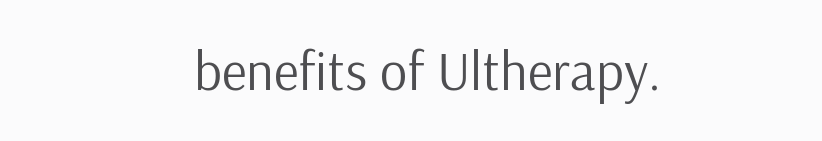benefits of Ultherapy.